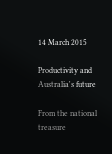14 March 2015

Productivity and Australia's future

From the national treasure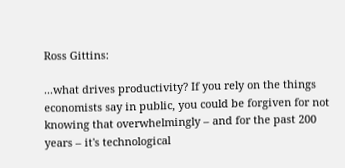Ross Gittins:

...what drives productivity? If you rely on the things economists say in public, you could be forgiven for not knowing that overwhelmingly – and for the past 200 years – it's technological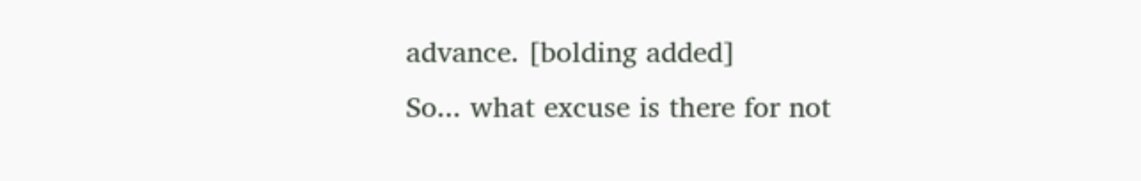advance. [bolding added]
So... what excuse is there for not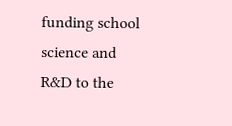funding school science and R&D to the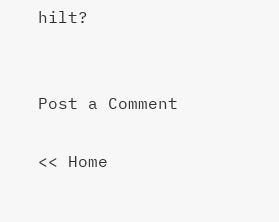hilt?


Post a Comment

<< Home